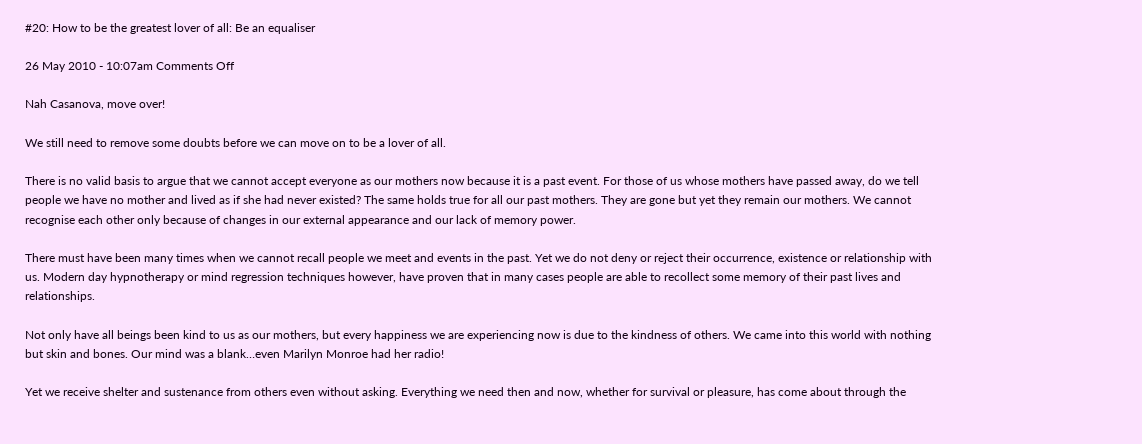#20: How to be the greatest lover of all: Be an equaliser

26 May 2010 - 10:07am Comments Off

Nah Casanova, move over!

We still need to remove some doubts before we can move on to be a lover of all.

There is no valid basis to argue that we cannot accept everyone as our mothers now because it is a past event. For those of us whose mothers have passed away, do we tell people we have no mother and lived as if she had never existed? The same holds true for all our past mothers. They are gone but yet they remain our mothers. We cannot recognise each other only because of changes in our external appearance and our lack of memory power.

There must have been many times when we cannot recall people we meet and events in the past. Yet we do not deny or reject their occurrence, existence or relationship with us. Modern day hypnotherapy or mind regression techniques however, have proven that in many cases people are able to recollect some memory of their past lives and relationships.

Not only have all beings been kind to us as our mothers, but every happiness we are experiencing now is due to the kindness of others. We came into this world with nothing but skin and bones. Our mind was a blank…even Marilyn Monroe had her radio!

Yet we receive shelter and sustenance from others even without asking. Everything we need then and now, whether for survival or pleasure, has come about through the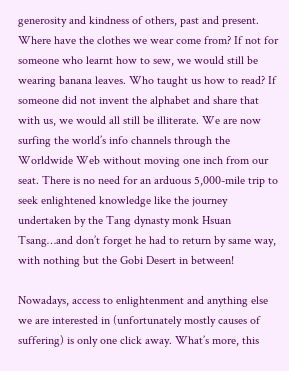generosity and kindness of others, past and present. Where have the clothes we wear come from? If not for someone who learnt how to sew, we would still be wearing banana leaves. Who taught us how to read? If someone did not invent the alphabet and share that with us, we would all still be illiterate. We are now surfing the world’s info channels through the Worldwide Web without moving one inch from our seat. There is no need for an arduous 5,000-mile trip to seek enlightened knowledge like the journey undertaken by the Tang dynasty monk Hsuan Tsang…and don’t forget he had to return by same way, with nothing but the Gobi Desert in between!

Nowadays, access to enlightenment and anything else we are interested in (unfortunately mostly causes of suffering) is only one click away. What’s more, this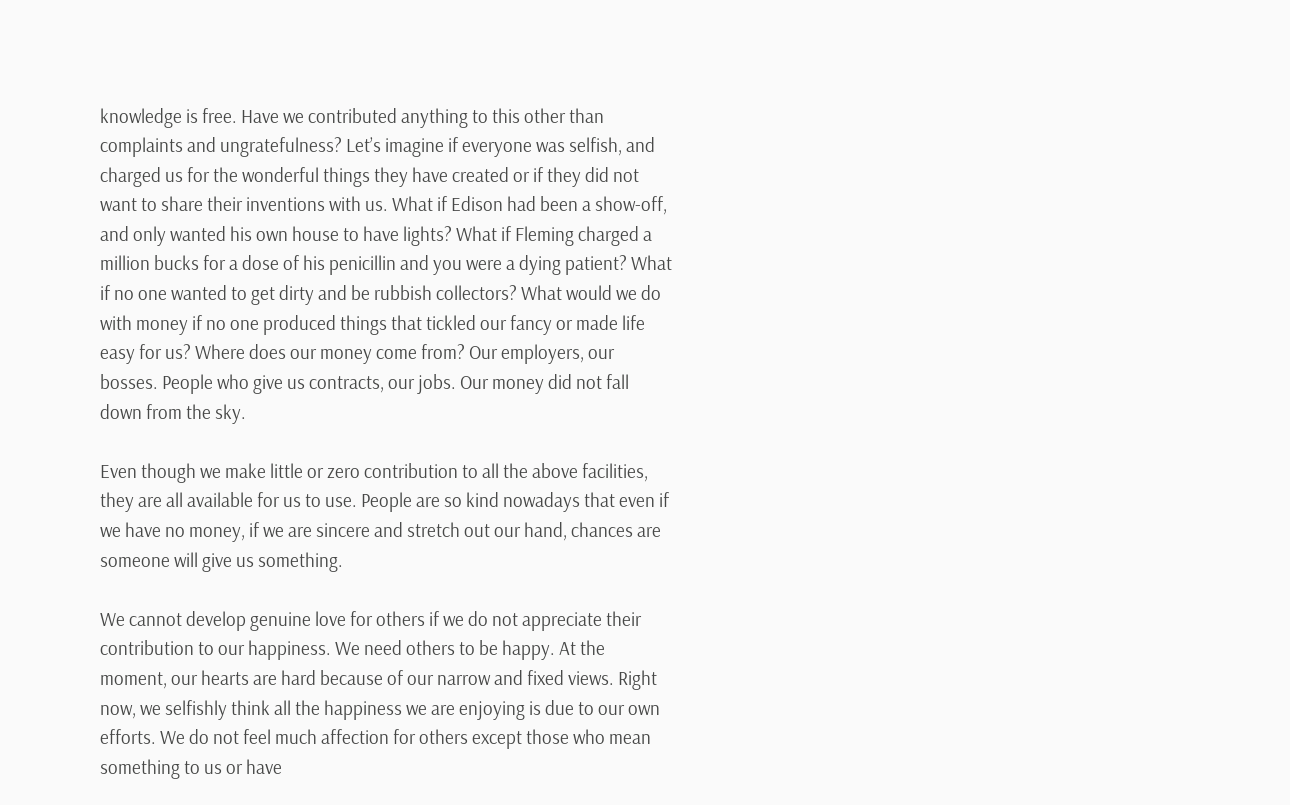knowledge is free. Have we contributed anything to this other than complaints and ungratefulness? Let’s imagine if everyone was selfish, and charged us for the wonderful things they have created or if they did not want to share their inventions with us. What if Edison had been a show-off, and only wanted his own house to have lights? What if Fleming charged a million bucks for a dose of his penicillin and you were a dying patient? What if no one wanted to get dirty and be rubbish collectors? What would we do with money if no one produced things that tickled our fancy or made life easy for us? Where does our money come from? Our employers, our bosses. People who give us contracts, our jobs. Our money did not fall down from the sky.

Even though we make little or zero contribution to all the above facilities, they are all available for us to use. People are so kind nowadays that even if we have no money, if we are sincere and stretch out our hand, chances are someone will give us something.

We cannot develop genuine love for others if we do not appreciate their contribution to our happiness. We need others to be happy. At the moment, our hearts are hard because of our narrow and fixed views. Right now, we selfishly think all the happiness we are enjoying is due to our own efforts. We do not feel much affection for others except those who mean something to us or have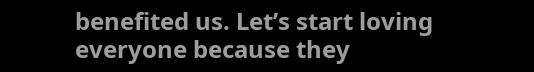benefited us. Let’s start loving everyone because they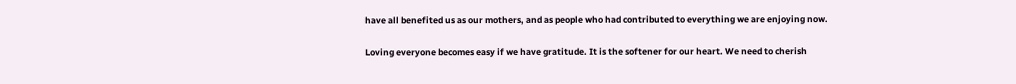have all benefited us as our mothers, and as people who had contributed to everything we are enjoying now.

Loving everyone becomes easy if we have gratitude. It is the softener for our heart. We need to cherish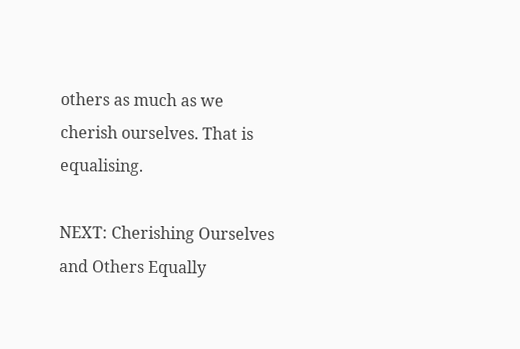others as much as we cherish ourselves. That is equalising.

NEXT: Cherishing Ourselves and Others Equally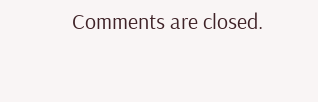Comments are closed.